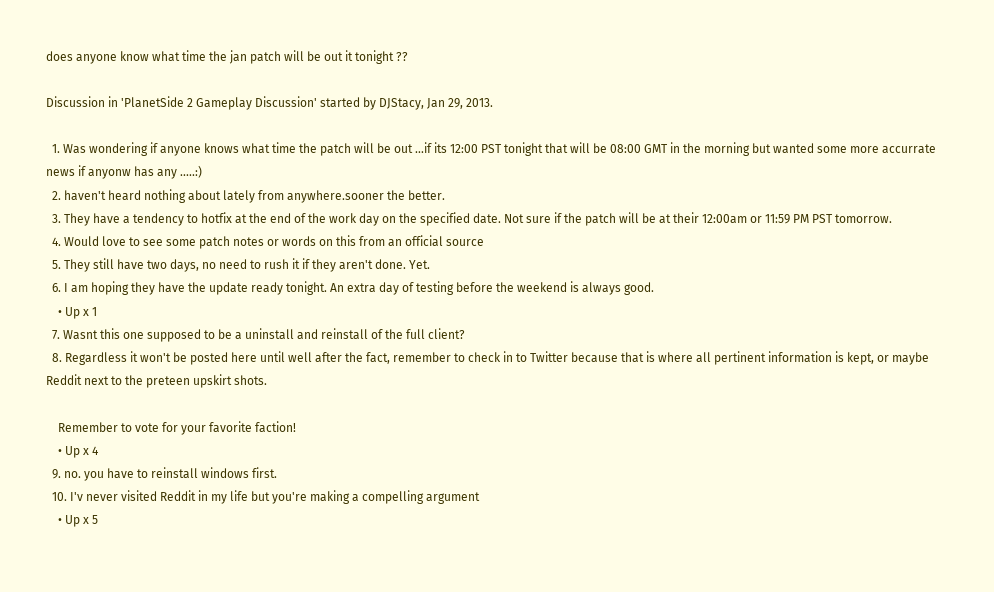does anyone know what time the jan patch will be out it tonight ??

Discussion in 'PlanetSide 2 Gameplay Discussion' started by DJStacy, Jan 29, 2013.

  1. Was wondering if anyone knows what time the patch will be out ...if its 12:00 PST tonight that will be 08:00 GMT in the morning but wanted some more accurrate news if anyonw has any .....:)
  2. haven't heard nothing about lately from anywhere.sooner the better.
  3. They have a tendency to hotfix at the end of the work day on the specified date. Not sure if the patch will be at their 12:00am or 11:59 PM PST tomorrow.
  4. Would love to see some patch notes or words on this from an official source
  5. They still have two days, no need to rush it if they aren't done. Yet.
  6. I am hoping they have the update ready tonight. An extra day of testing before the weekend is always good.
    • Up x 1
  7. Wasnt this one supposed to be a uninstall and reinstall of the full client?
  8. Regardless it won't be posted here until well after the fact, remember to check in to Twitter because that is where all pertinent information is kept, or maybe Reddit next to the preteen upskirt shots.

    Remember to vote for your favorite faction!
    • Up x 4
  9. no. you have to reinstall windows first.
  10. I'v never visited Reddit in my life but you're making a compelling argument
    • Up x 5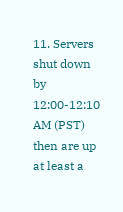11. Servers shut down by 12:00-12:10 AM (PST) then are up at least a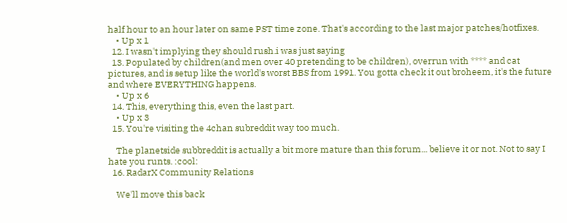half hour to an hour later on same PST time zone. That's according to the last major patches/hotfixes.
    • Up x 1
  12. I wasn't implying they should rush.i was just saying
  13. Populated by children(and men over 40 pretending to be children), overrun with **** and cat pictures, and is setup like the world's worst BBS from 1991. You gotta check it out broheem, it's the future and where EVERYTHING happens.
    • Up x 6
  14. This, everything this, even the last part.
    • Up x 3
  15. You're visiting the 4chan subreddit way too much.

    The planetside subbreddit is actually a bit more mature than this forum... believe it or not. Not to say I hate you runts. :cool:
  16. RadarX Community Relations

    We'll move this back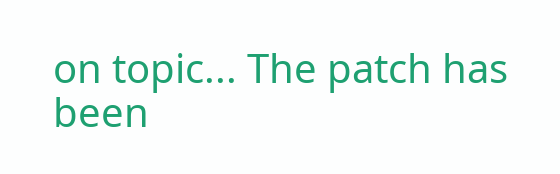on topic... The patch has been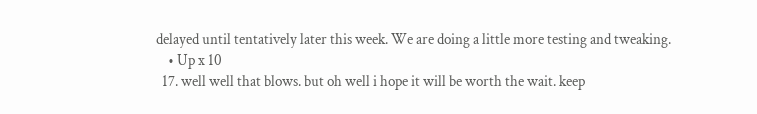delayed until tentatively later this week. We are doing a little more testing and tweaking.
    • Up x 10
  17. well well that blows. but oh well i hope it will be worth the wait. keep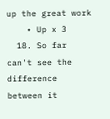up the great work
    • Up x 3
  18. So far can't see the difference between it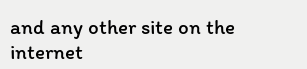and any other site on the internet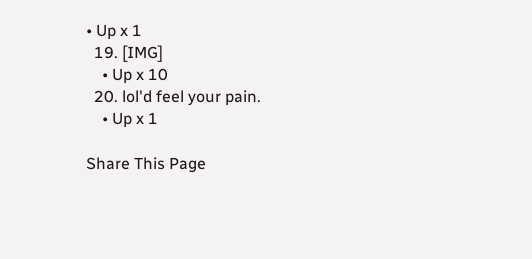• Up x 1
  19. [IMG]
    • Up x 10
  20. lol'd feel your pain.
    • Up x 1

Share This Page